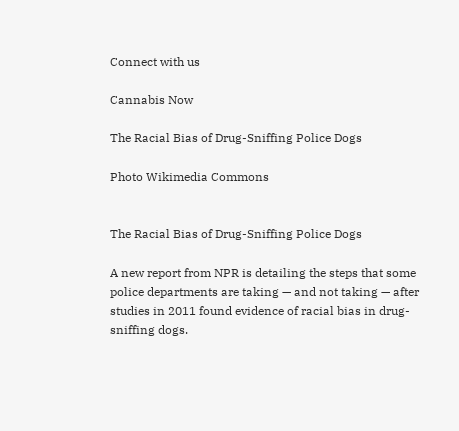Connect with us

Cannabis Now

The Racial Bias of Drug-Sniffing Police Dogs

Photo Wikimedia Commons


The Racial Bias of Drug-Sniffing Police Dogs

A new report from NPR is detailing the steps that some police departments are taking — and not taking — after studies in 2011 found evidence of racial bias in drug-sniffing dogs.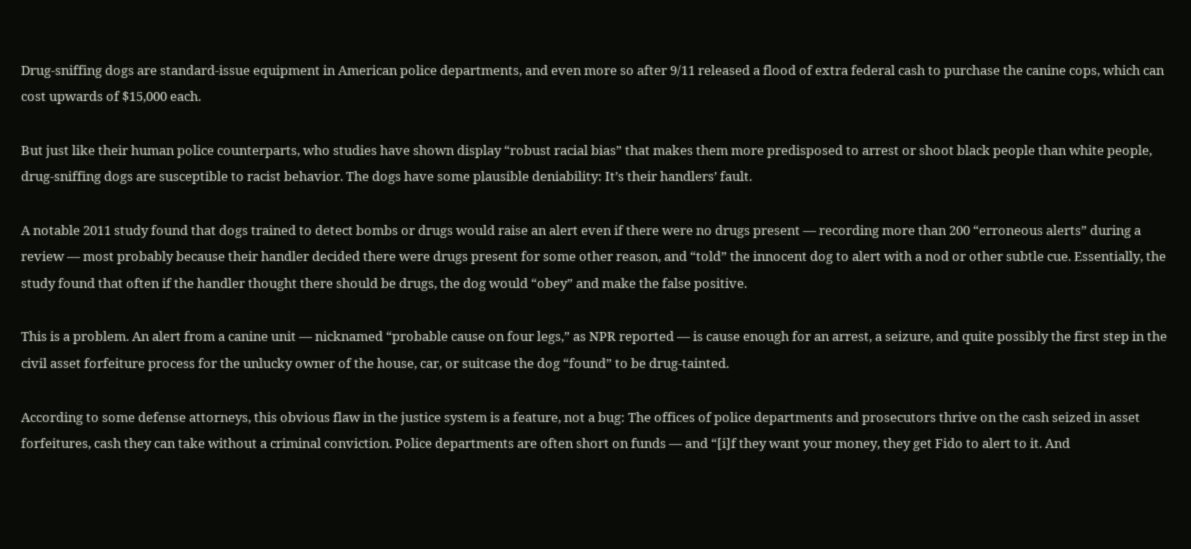Drug-sniffing dogs are standard-issue equipment in American police departments, and even more so after 9/11 released a flood of extra federal cash to purchase the canine cops, which can cost upwards of $15,000 each.

But just like their human police counterparts, who studies have shown display “robust racial bias” that makes them more predisposed to arrest or shoot black people than white people, drug-sniffing dogs are susceptible to racist behavior. The dogs have some plausible deniability: It’s their handlers’ fault.

A notable 2011 study found that dogs trained to detect bombs or drugs would raise an alert even if there were no drugs present — recording more than 200 “erroneous alerts” during a review — most probably because their handler decided there were drugs present for some other reason, and “told” the innocent dog to alert with a nod or other subtle cue. Essentially, the study found that often if the handler thought there should be drugs, the dog would “obey” and make the false positive.

This is a problem. An alert from a canine unit — nicknamed “probable cause on four legs,” as NPR reported — is cause enough for an arrest, a seizure, and quite possibly the first step in the civil asset forfeiture process for the unlucky owner of the house, car, or suitcase the dog “found” to be drug-tainted.

According to some defense attorneys, this obvious flaw in the justice system is a feature, not a bug: The offices of police departments and prosecutors thrive on the cash seized in asset forfeitures, cash they can take without a criminal conviction. Police departments are often short on funds — and “[i]f they want your money, they get Fido to alert to it. And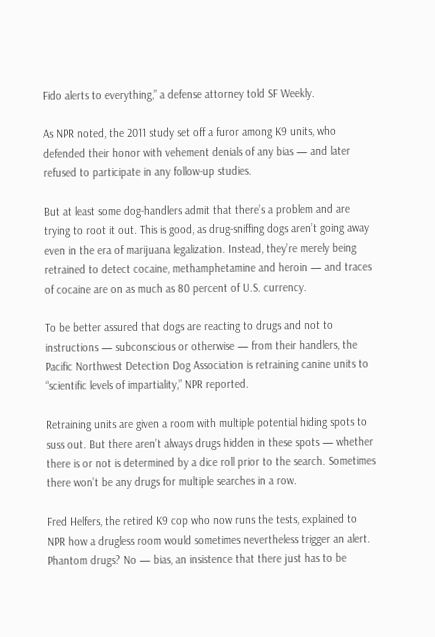Fido alerts to everything,” a defense attorney told SF Weekly.

As NPR noted, the 2011 study set off a furor among K9 units, who defended their honor with vehement denials of any bias — and later refused to participate in any follow-up studies.

But at least some dog-handlers admit that there’s a problem and are trying to root it out. This is good, as drug-sniffing dogs aren’t going away even in the era of marijuana legalization. Instead, they’re merely being retrained to detect cocaine, methamphetamine and heroin — and traces of cocaine are on as much as 80 percent of U.S. currency.

To be better assured that dogs are reacting to drugs and not to instructions — subconscious or otherwise — from their handlers, the Pacific Northwest Detection Dog Association is retraining canine units to “scientific levels of impartiality,” NPR reported.

Retraining units are given a room with multiple potential hiding spots to suss out. But there aren’t always drugs hidden in these spots — whether there is or not is determined by a dice roll prior to the search. Sometimes there won’t be any drugs for multiple searches in a row.

Fred Helfers, the retired K9 cop who now runs the tests, explained to NPR how a drugless room would sometimes nevertheless trigger an alert. Phantom drugs? No — bias, an insistence that there just has to be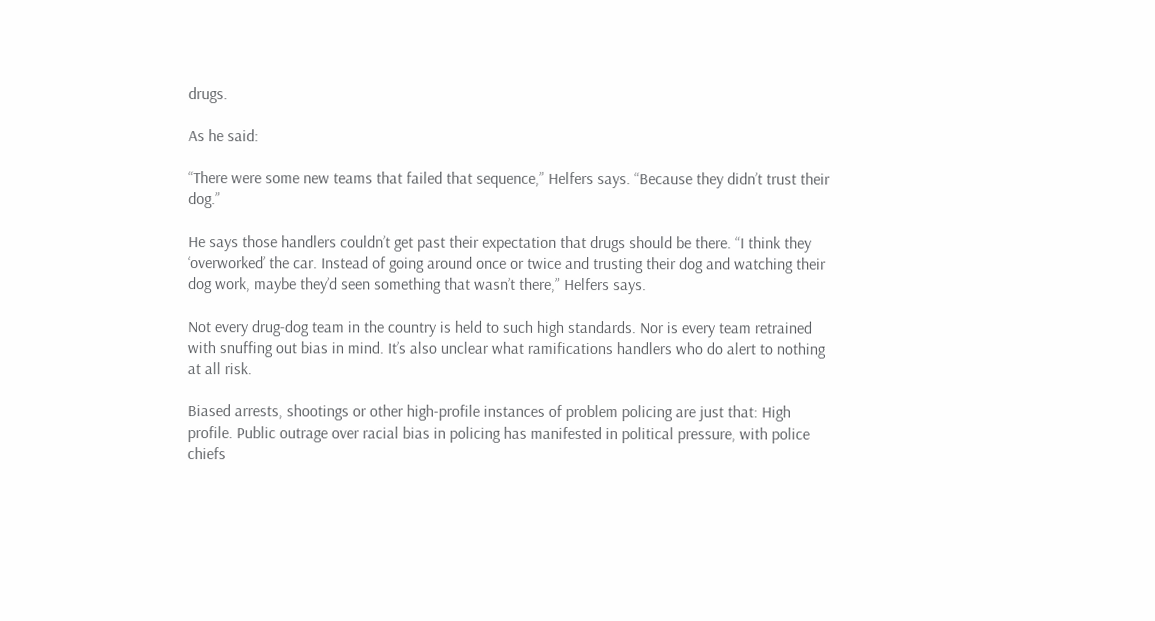drugs.

As he said:

“There were some new teams that failed that sequence,” Helfers says. “Because they didn’t trust their dog.”

He says those handlers couldn’t get past their expectation that drugs should be there. “I think they ‘overworked’ the car. Instead of going around once or twice and trusting their dog and watching their dog work, maybe they’d seen something that wasn’t there,” Helfers says.

Not every drug-dog team in the country is held to such high standards. Nor is every team retrained with snuffing out bias in mind. It’s also unclear what ramifications handlers who do alert to nothing at all risk.

Biased arrests, shootings or other high-profile instances of problem policing are just that: High profile. Public outrage over racial bias in policing has manifested in political pressure, with police chiefs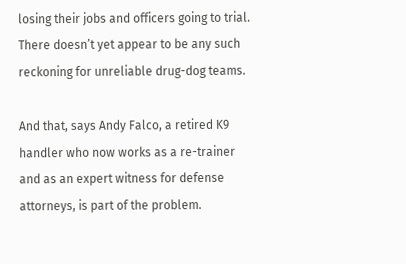losing their jobs and officers going to trial. There doesn’t yet appear to be any such reckoning for unreliable drug-dog teams.

And that, says Andy Falco, a retired K9 handler who now works as a re-trainer and as an expert witness for defense attorneys, is part of the problem.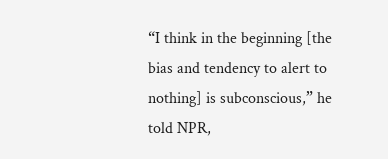“I think in the beginning [the bias and tendency to alert to nothing] is subconscious,” he told NPR,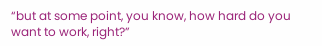“but at some point, you know, how hard do you want to work, right?”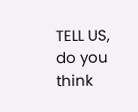TELL US, do you think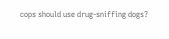cops should use drug-sniffing dogs?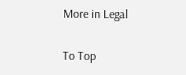More in Legal

To Top